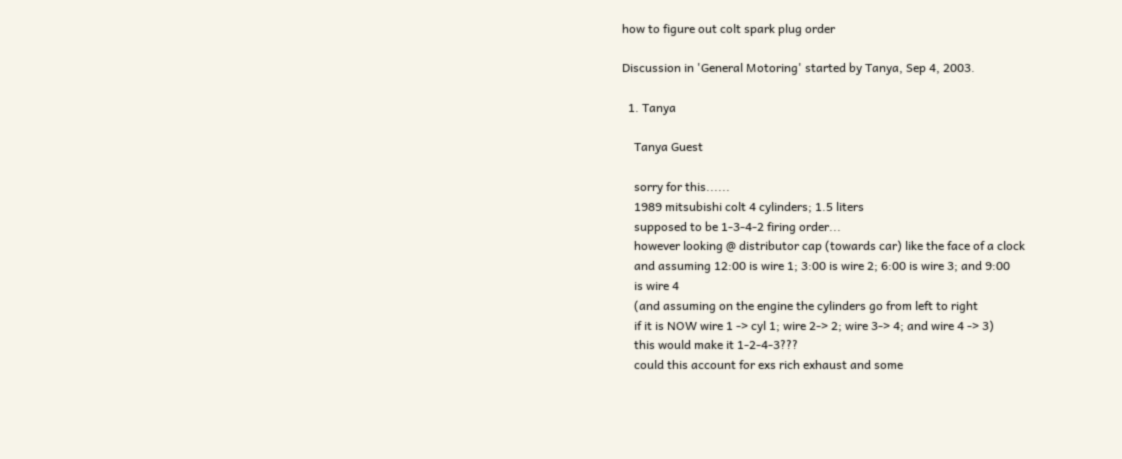how to figure out colt spark plug order

Discussion in 'General Motoring' started by Tanya, Sep 4, 2003.

  1. Tanya

    Tanya Guest

    sorry for this......
    1989 mitsubishi colt 4 cylinders; 1.5 liters
    supposed to be 1-3-4-2 firing order...
    however looking @ distributor cap (towards car) like the face of a clock
    and assuming 12:00 is wire 1; 3:00 is wire 2; 6:00 is wire 3; and 9:00
    is wire 4
    (and assuming on the engine the cylinders go from left to right
    if it is NOW wire 1 -> cyl 1; wire 2-> 2; wire 3-> 4; and wire 4 -> 3)
    this would make it 1-2-4-3???
    could this account for exs rich exhaust and some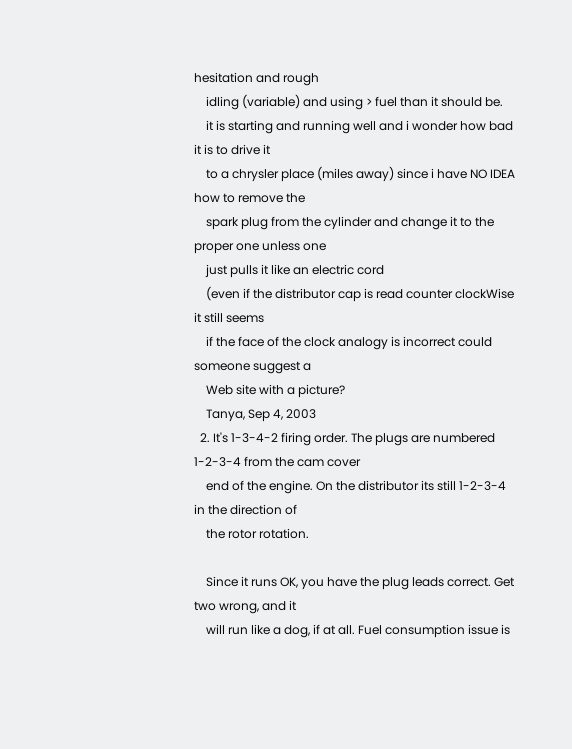hesitation and rough
    idling (variable) and using > fuel than it should be.
    it is starting and running well and i wonder how bad it is to drive it
    to a chrysler place (miles away) since i have NO IDEA how to remove the
    spark plug from the cylinder and change it to the proper one unless one
    just pulls it like an electric cord
    (even if the distributor cap is read counter clockWise it still seems
    if the face of the clock analogy is incorrect could someone suggest a
    Web site with a picture?
    Tanya, Sep 4, 2003
  2. It's 1-3-4-2 firing order. The plugs are numbered 1-2-3-4 from the cam cover
    end of the engine. On the distributor its still 1-2-3-4 in the direction of
    the rotor rotation.

    Since it runs OK, you have the plug leads correct. Get two wrong, and it
    will run like a dog, if at all. Fuel consumption issue is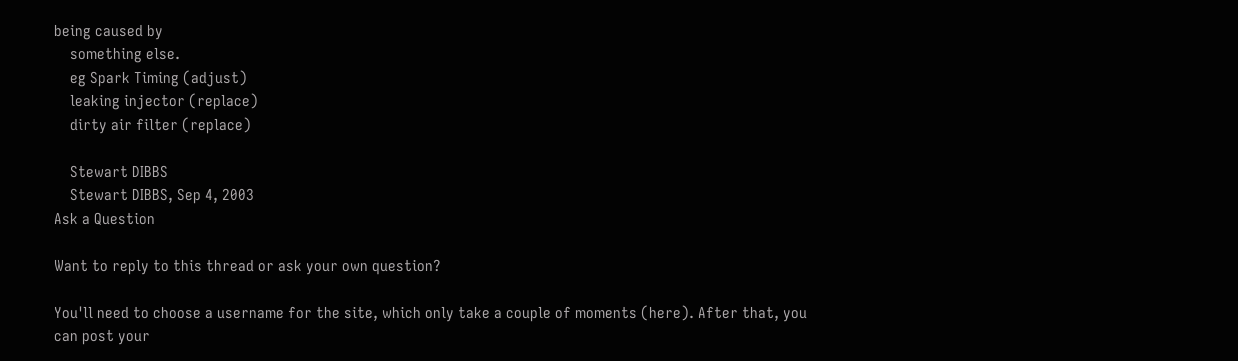being caused by
    something else.
    eg Spark Timing (adjust)
    leaking injector (replace)
    dirty air filter (replace)

    Stewart DIBBS
    Stewart DIBBS, Sep 4, 2003
Ask a Question

Want to reply to this thread or ask your own question?

You'll need to choose a username for the site, which only take a couple of moments (here). After that, you can post your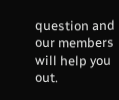question and our members will help you out.